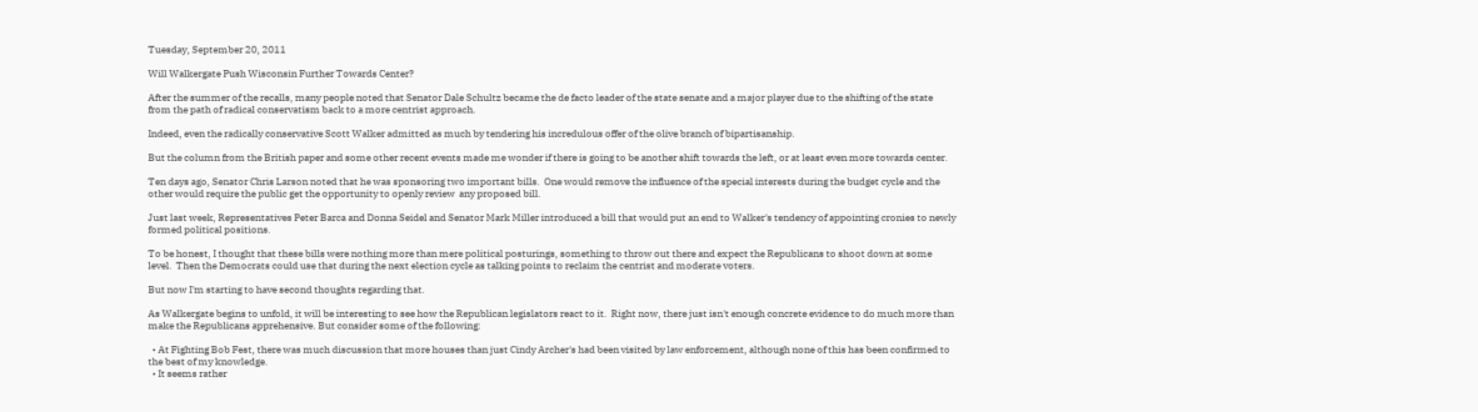Tuesday, September 20, 2011

Will Walkergate Push Wisconsin Further Towards Center?

After the summer of the recalls, many people noted that Senator Dale Schultz became the de facto leader of the state senate and a major player due to the shifting of the state from the path of radical conservatism back to a more centrist approach.

Indeed, even the radically conservative Scott Walker admitted as much by tendering his incredulous offer of the olive branch of bipartisanship.

But the column from the British paper and some other recent events made me wonder if there is going to be another shift towards the left, or at least even more towards center.

Ten days ago, Senator Chris Larson noted that he was sponsoring two important bills.  One would remove the influence of the special interests during the budget cycle and the other would require the public get the opportunity to openly review  any proposed bill.

Just last week, Representatives Peter Barca and Donna Seidel and Senator Mark Miller introduced a bill that would put an end to Walker's tendency of appointing cronies to newly formed political positions.

To be honest, I thought that these bills were nothing more than mere political posturings, something to throw out there and expect the Republicans to shoot down at some level.  Then the Democrats could use that during the next election cycle as talking points to reclaim the centrist and moderate voters.

But now I'm starting to have second thoughts regarding that.

As Walkergate begins to unfold, it will be interesting to see how the Republican legislators react to it.  Right now, there just isn't enough concrete evidence to do much more than make the Republicans apprehensive. But consider some of the following:

  • At Fighting Bob Fest, there was much discussion that more houses than just Cindy Archer's had been visited by law enforcement, although none of this has been confirmed to the best of my knowledge.
  • It seems rather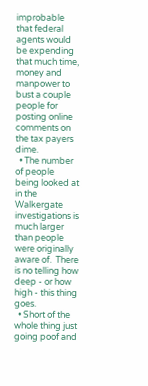improbable that federal agents would be expending that much time, money and manpower to bust a couple people for posting online comments on the tax payers dime.
  • The number of people being looked at in the Walkergate investigations is much larger than people were originally aware of.  There is no telling how deep - or how high - this thing goes.
  • Short of the whole thing just going poof and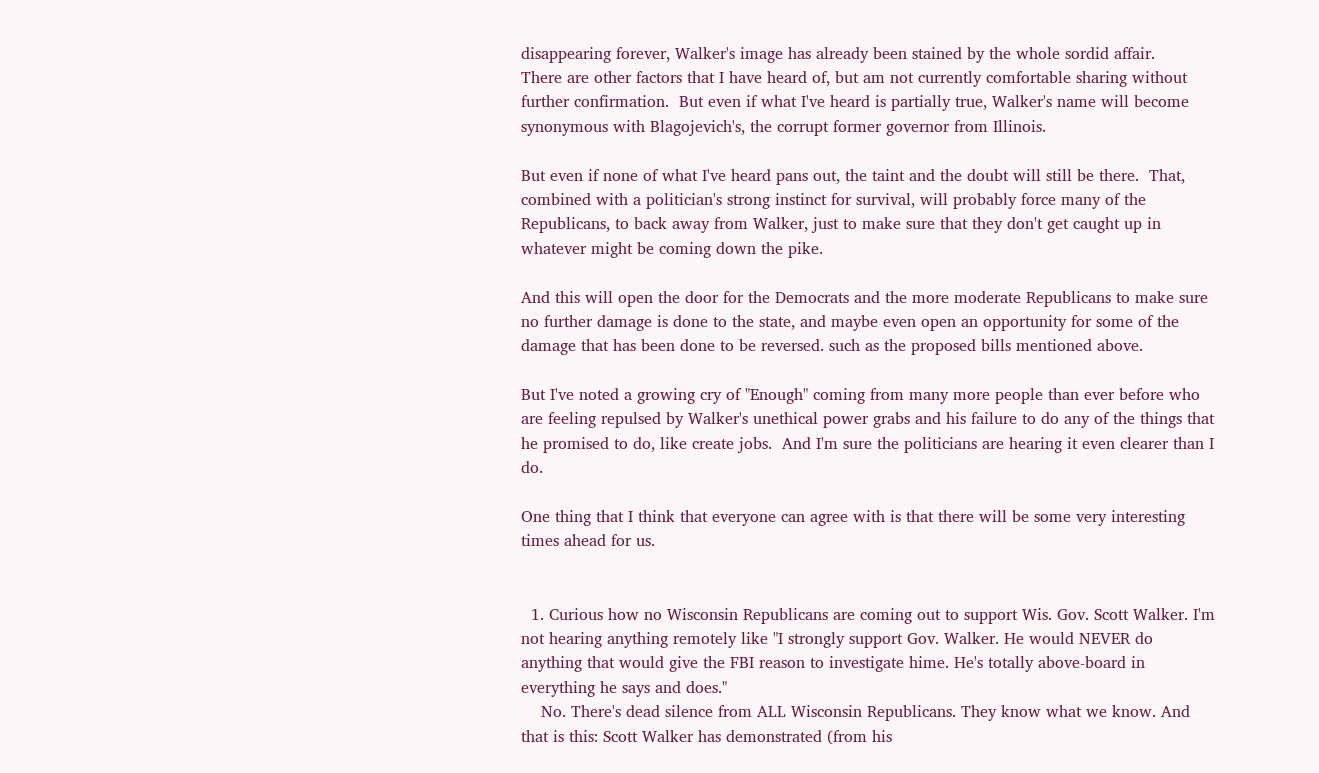disappearing forever, Walker's image has already been stained by the whole sordid affair.
There are other factors that I have heard of, but am not currently comfortable sharing without further confirmation.  But even if what I've heard is partially true, Walker's name will become synonymous with Blagojevich's, the corrupt former governor from Illinois.

But even if none of what I've heard pans out, the taint and the doubt will still be there.  That, combined with a politician's strong instinct for survival, will probably force many of the Republicans, to back away from Walker, just to make sure that they don't get caught up in whatever might be coming down the pike.

And this will open the door for the Democrats and the more moderate Republicans to make sure no further damage is done to the state, and maybe even open an opportunity for some of the damage that has been done to be reversed. such as the proposed bills mentioned above.

But I've noted a growing cry of "Enough" coming from many more people than ever before who are feeling repulsed by Walker's unethical power grabs and his failure to do any of the things that he promised to do, like create jobs.  And I'm sure the politicians are hearing it even clearer than I do.

One thing that I think that everyone can agree with is that there will be some very interesting times ahead for us.


  1. Curious how no Wisconsin Republicans are coming out to support Wis. Gov. Scott Walker. I'm not hearing anything remotely like "I strongly support Gov. Walker. He would NEVER do anything that would give the FBI reason to investigate hime. He's totally above-board in everything he says and does."
    No. There's dead silence from ALL Wisconsin Republicans. They know what we know. And that is this: Scott Walker has demonstrated (from his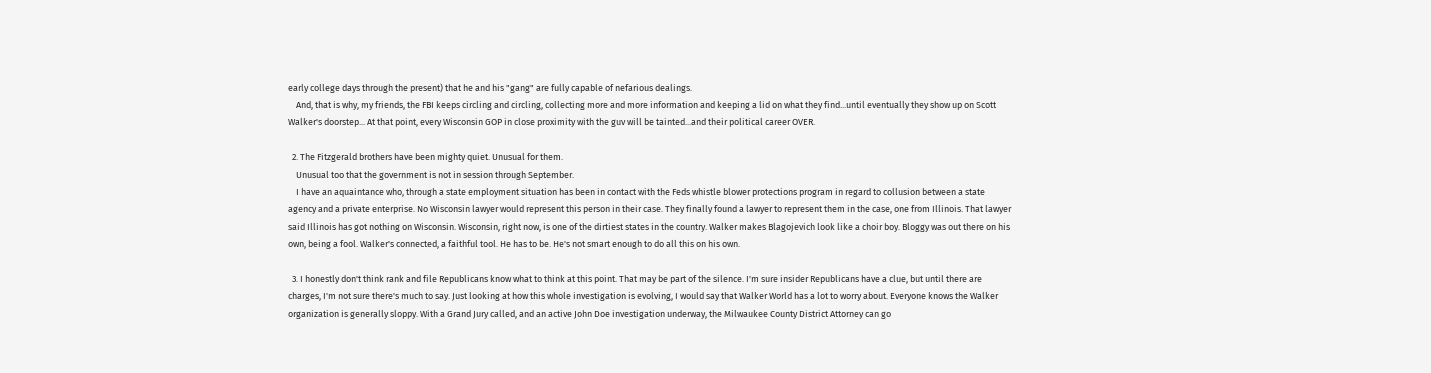early college days through the present) that he and his "gang" are fully capable of nefarious dealings.
    And, that is why, my friends, the FBI keeps circling and circling, collecting more and more information and keeping a lid on what they find...until eventually they show up on Scott Walker's doorstep... At that point, every Wisconsin GOP in close proximity with the guv will be tainted...and their political career OVER.

  2. The Fitzgerald brothers have been mighty quiet. Unusual for them.
    Unusual too that the government is not in session through September.
    I have an aquaintance who, through a state employment situation has been in contact with the Feds whistle blower protections program in regard to collusion between a state agency and a private enterprise. No Wisconsin lawyer would represent this person in their case. They finally found a lawyer to represent them in the case, one from Illinois. That lawyer said Illinois has got nothing on Wisconsin. Wisconsin, right now, is one of the dirtiest states in the country. Walker makes Blagojevich look like a choir boy. Bloggy was out there on his own, being a fool. Walker's connected, a faithful tool. He has to be. He's not smart enough to do all this on his own.

  3. I honestly don't think rank and file Republicans know what to think at this point. That may be part of the silence. I'm sure insider Republicans have a clue, but until there are charges, I'm not sure there's much to say. Just looking at how this whole investigation is evolving, I would say that Walker World has a lot to worry about. Everyone knows the Walker organization is generally sloppy. With a Grand Jury called, and an active John Doe investigation underway, the Milwaukee County District Attorney can go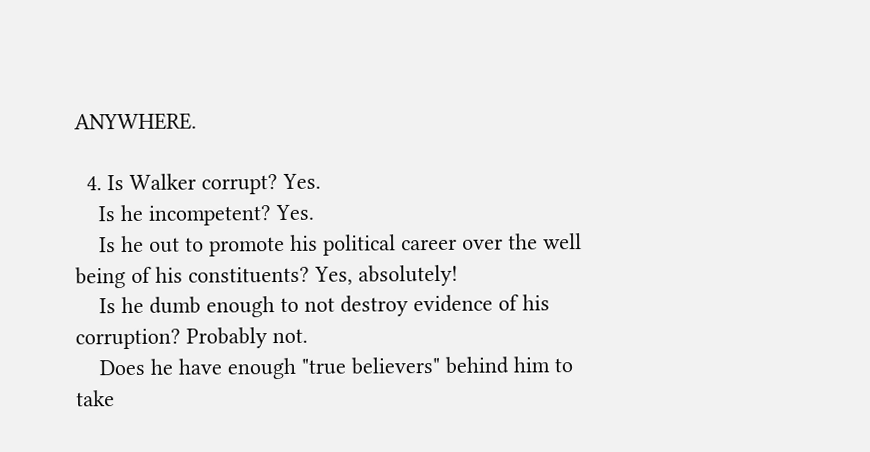ANYWHERE.

  4. Is Walker corrupt? Yes.
    Is he incompetent? Yes.
    Is he out to promote his political career over the well being of his constituents? Yes, absolutely!
    Is he dumb enough to not destroy evidence of his corruption? Probably not.
    Does he have enough "true believers" behind him to take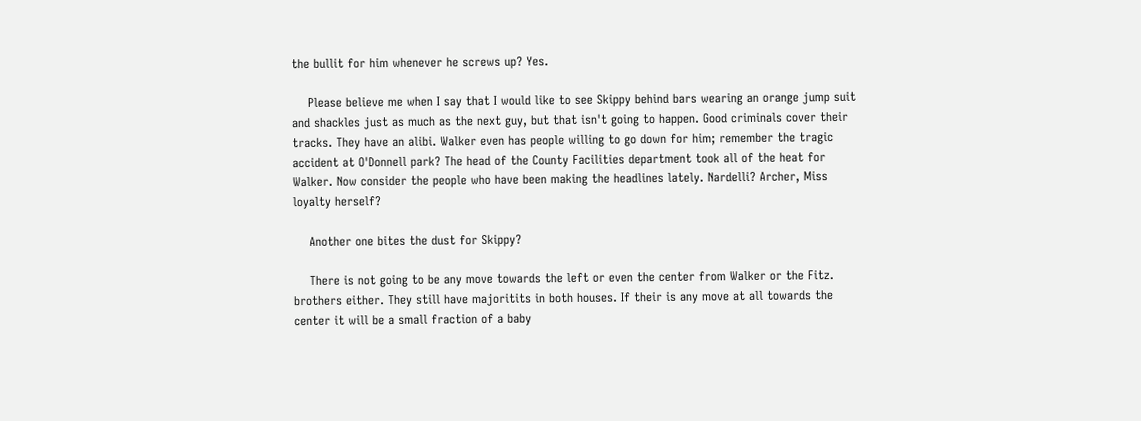the bullit for him whenever he screws up? Yes.

    Please believe me when I say that I would like to see Skippy behind bars wearing an orange jump suit and shackles just as much as the next guy, but that isn't going to happen. Good criminals cover their tracks. They have an alibi. Walker even has people willing to go down for him; remember the tragic accident at O'Donnell park? The head of the County Facilities department took all of the heat for Walker. Now consider the people who have been making the headlines lately. Nardelli? Archer, Miss loyalty herself?

    Another one bites the dust for Skippy?

    There is not going to be any move towards the left or even the center from Walker or the Fitz. brothers either. They still have majoritits in both houses. If their is any move at all towards the center it will be a small fraction of a baby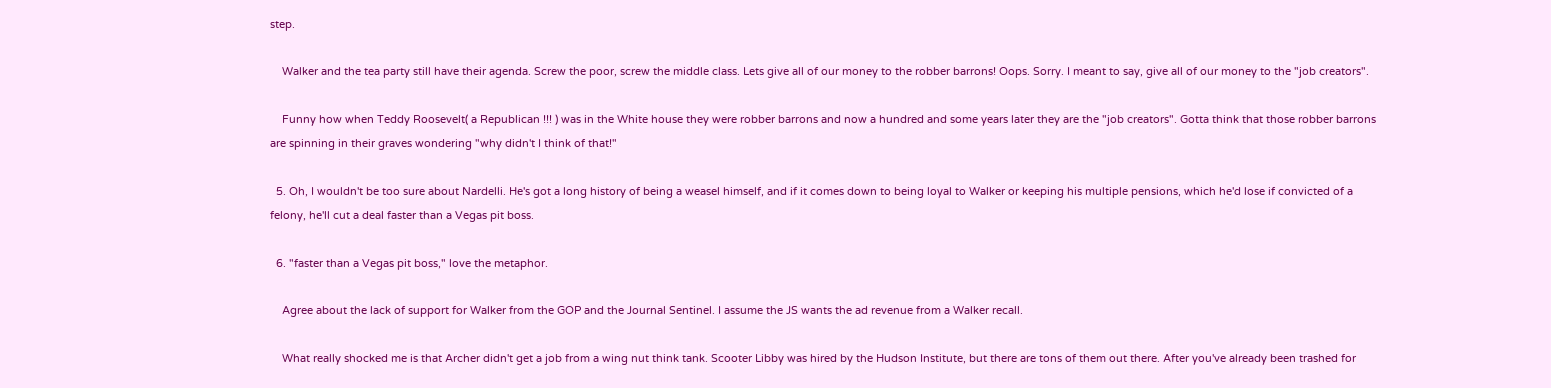step.

    Walker and the tea party still have their agenda. Screw the poor, screw the middle class. Lets give all of our money to the robber barrons! Oops. Sorry. I meant to say, give all of our money to the "job creators".

    Funny how when Teddy Roosevelt( a Republican !!! ) was in the White house they were robber barrons and now a hundred and some years later they are the "job creators". Gotta think that those robber barrons are spinning in their graves wondering "why didn't I think of that!"

  5. Oh, I wouldn't be too sure about Nardelli. He's got a long history of being a weasel himself, and if it comes down to being loyal to Walker or keeping his multiple pensions, which he'd lose if convicted of a felony, he'll cut a deal faster than a Vegas pit boss.

  6. "faster than a Vegas pit boss," love the metaphor.

    Agree about the lack of support for Walker from the GOP and the Journal Sentinel. I assume the JS wants the ad revenue from a Walker recall.

    What really shocked me is that Archer didn't get a job from a wing nut think tank. Scooter Libby was hired by the Hudson Institute, but there are tons of them out there. After you've already been trashed for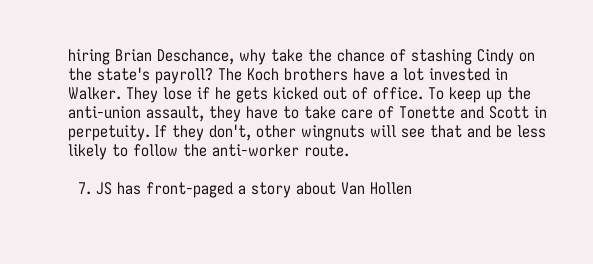hiring Brian Deschance, why take the chance of stashing Cindy on the state's payroll? The Koch brothers have a lot invested in Walker. They lose if he gets kicked out of office. To keep up the anti-union assault, they have to take care of Tonette and Scott in perpetuity. If they don't, other wingnuts will see that and be less likely to follow the anti-worker route.

  7. JS has front-paged a story about Van Hollen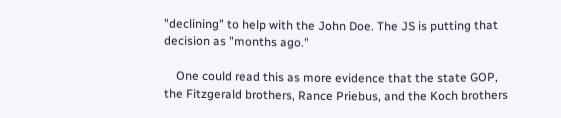"declining" to help with the John Doe. The JS is putting that decision as "months ago."

    One could read this as more evidence that the state GOP, the Fitzgerald brothers, Rance Priebus, and the Koch brothers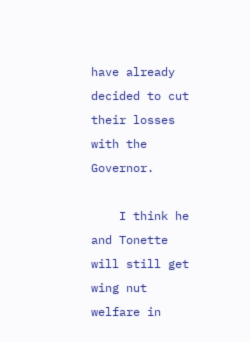have already decided to cut their losses with the Governor.

    I think he and Tonette will still get wing nut welfare in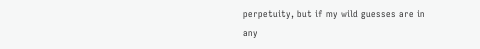perpetuity, but if my wild guesses are in any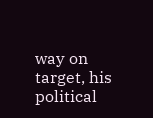way on target, his political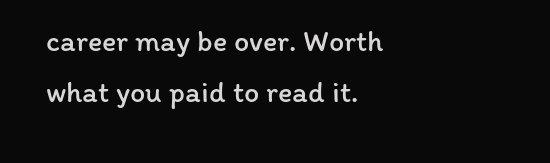career may be over. Worth what you paid to read it.